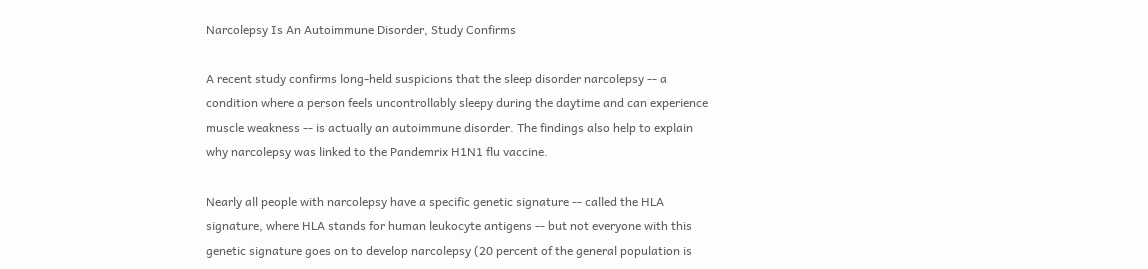Narcolepsy Is An Autoimmune Disorder, Study Confirms

A recent study confirms long-held suspicions that the sleep disorder narcolepsy -- a condition where a person feels uncontrollably sleepy during the daytime and can experience muscle weakness -- is actually an autoimmune disorder. The findings also help to explain why narcolepsy was linked to the Pandemrix H1N1 flu vaccine.

Nearly all people with narcolepsy have a specific genetic signature -- called the HLA signature, where HLA stands for human leukocyte antigens -- but not everyone with this genetic signature goes on to develop narcolepsy (20 percent of the general population is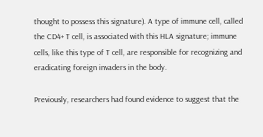thought to possess this signature). A type of immune cell, called the CD4+ T cell, is associated with this HLA signature; immune cells, like this type of T cell, are responsible for recognizing and eradicating foreign invaders in the body.

Previously, researchers had found evidence to suggest that the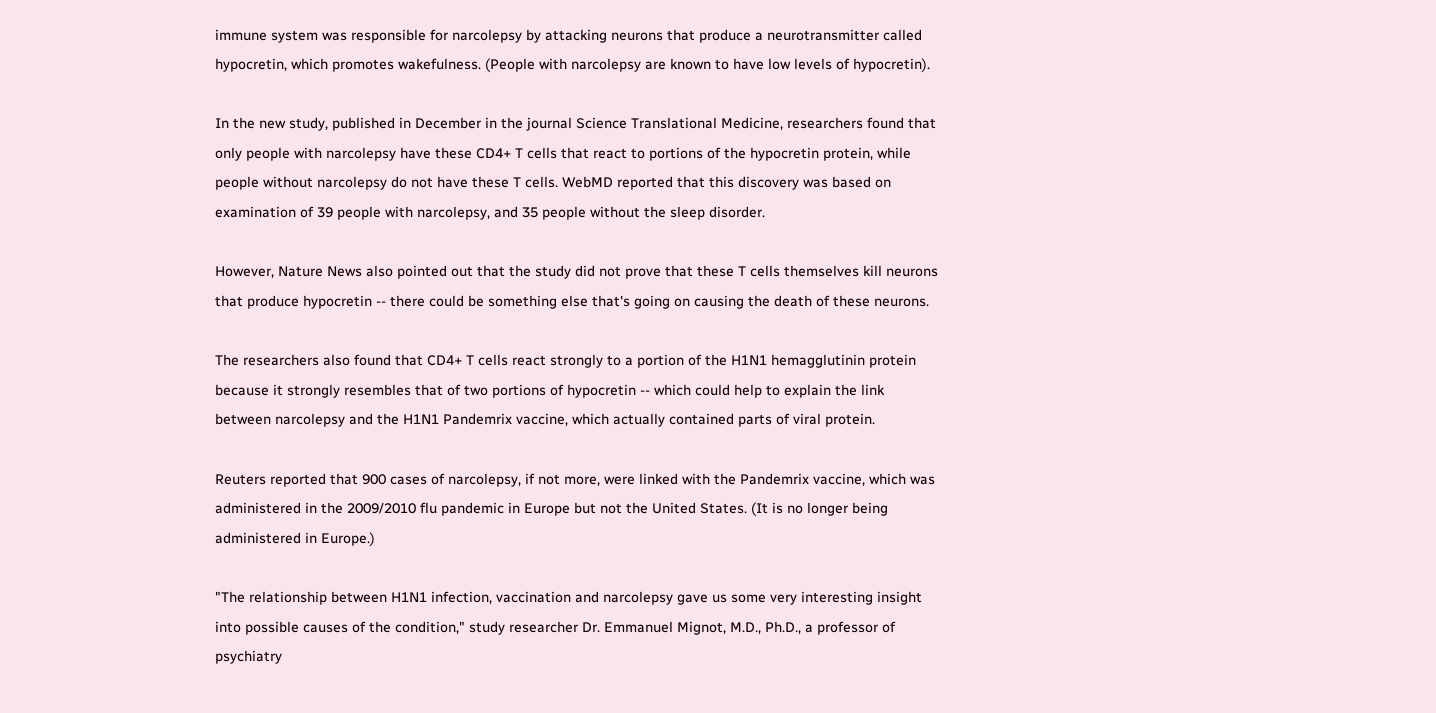immune system was responsible for narcolepsy by attacking neurons that produce a neurotransmitter called hypocretin, which promotes wakefulness. (People with narcolepsy are known to have low levels of hypocretin).

In the new study, published in December in the journal Science Translational Medicine, researchers found that only people with narcolepsy have these CD4+ T cells that react to portions of the hypocretin protein, while people without narcolepsy do not have these T cells. WebMD reported that this discovery was based on examination of 39 people with narcolepsy, and 35 people without the sleep disorder.

However, Nature News also pointed out that the study did not prove that these T cells themselves kill neurons that produce hypocretin -- there could be something else that's going on causing the death of these neurons.

The researchers also found that CD4+ T cells react strongly to a portion of the H1N1 hemagglutinin protein because it strongly resembles that of two portions of hypocretin -- which could help to explain the link between narcolepsy and the H1N1 Pandemrix vaccine, which actually contained parts of viral protein.

Reuters reported that 900 cases of narcolepsy, if not more, were linked with the Pandemrix vaccine, which was administered in the 2009/2010 flu pandemic in Europe but not the United States. (It is no longer being administered in Europe.)

"The relationship between H1N1 infection, vaccination and narcolepsy gave us some very interesting insight into possible causes of the condition," study researcher Dr. Emmanuel Mignot, M.D., Ph.D., a professor of psychiatry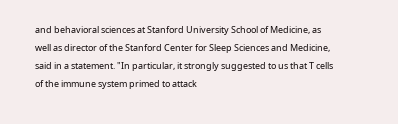and behavioral sciences at Stanford University School of Medicine, as well as director of the Stanford Center for Sleep Sciences and Medicine, said in a statement. "In particular, it strongly suggested to us that T cells of the immune system primed to attack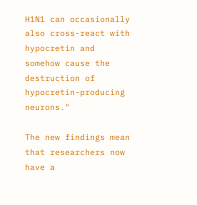H1N1 can occasionally also cross-react with hypocretin and somehow cause the destruction of hypocretin-producing neurons."

The new findings mean that researchers now have a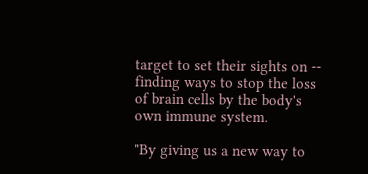target to set their sights on -- finding ways to stop the loss of brain cells by the body's own immune system.

"By giving us a new way to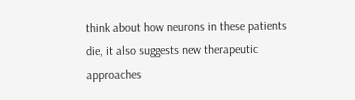think about how neurons in these patients die, it also suggests new therapeutic approaches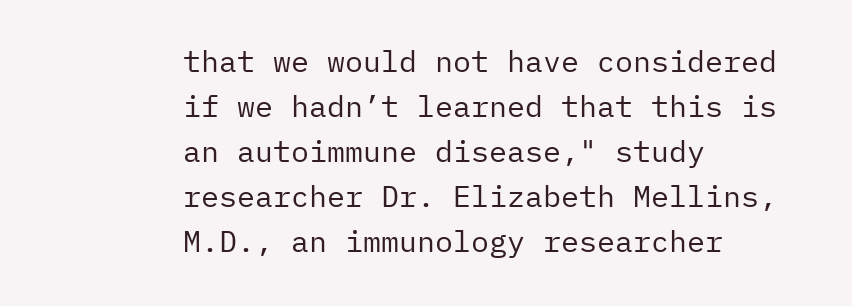that we would not have considered if we hadn’t learned that this is an autoimmune disease," study researcher Dr. Elizabeth Mellins, M.D., an immunology researcher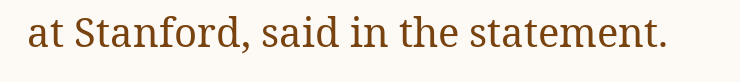at Stanford, said in the statement.